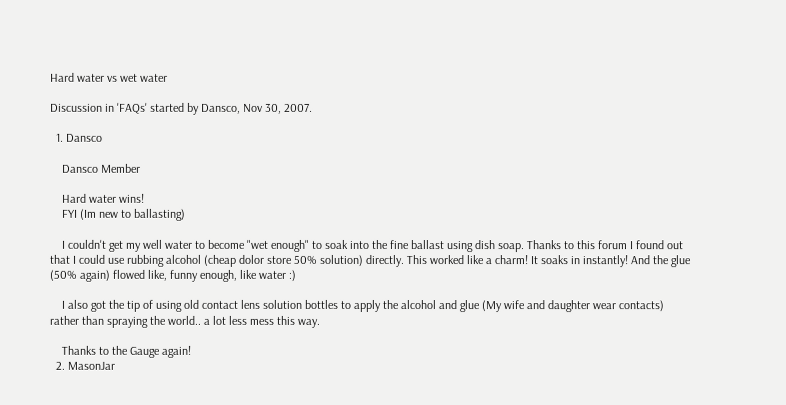Hard water vs wet water

Discussion in 'FAQs' started by Dansco, Nov 30, 2007.

  1. Dansco

    Dansco Member

    Hard water wins!
    FYI (Im new to ballasting)

    I couldn't get my well water to become "wet enough" to soak into the fine ballast using dish soap. Thanks to this forum I found out that I could use rubbing alcohol (cheap dolor store 50% solution) directly. This worked like a charm! It soaks in instantly! And the glue (50% again) flowed like, funny enough, like water :)

    I also got the tip of using old contact lens solution bottles to apply the alcohol and glue (My wife and daughter wear contacts) rather than spraying the world.. a lot less mess this way.

    Thanks to the Gauge again!
  2. MasonJar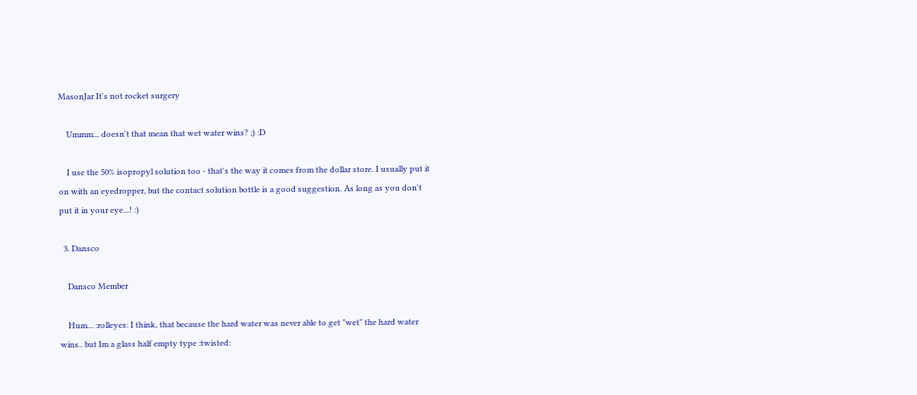MasonJar It's not rocket surgery

    Ummm... doesn't that mean that wet water wins? ;) :D

    I use the 50% isopropyl solution too - that's the way it comes from the dollar store. I usually put it on with an eyedropper, but the contact solution bottle is a good suggestion. As long as you don't put it in your eye...! :)

  3. Dansco

    Dansco Member

    Hum... :rolleyes: I think, that because the hard water was never able to get "wet" the hard water wins.. but Im a glass half empty type :twisted: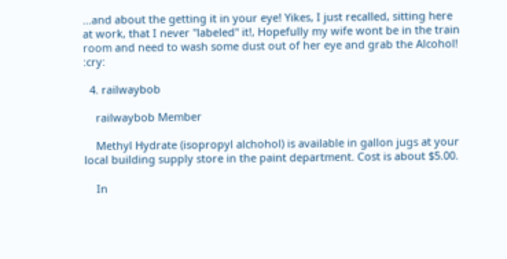...and about the getting it in your eye! Yikes, I just recalled, sitting here at work, that I never "labeled" it!, Hopefully my wife wont be in the train room and need to wash some dust out of her eye and grab the Alcohol! :cry:

  4. railwaybob

    railwaybob Member

    Methyl Hydrate (isopropyl alchohol) is available in gallon jugs at your local building supply store in the paint department. Cost is about $5.00.

    In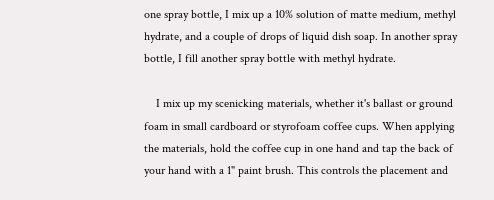one spray bottle, I mix up a 10% solution of matte medium, methyl hydrate, and a couple of drops of liquid dish soap. In another spray bottle, I fill another spray bottle with methyl hydrate.

    I mix up my scenicking materials, whether it's ballast or ground foam in small cardboard or styrofoam coffee cups. When applying the materials, hold the coffee cup in one hand and tap the back of your hand with a 1" paint brush. This controls the placement and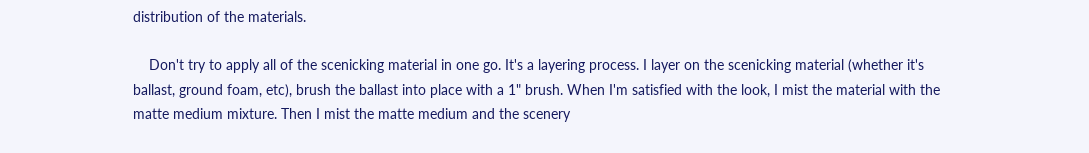distribution of the materials.

    Don't try to apply all of the scenicking material in one go. It's a layering process. I layer on the scenicking material (whether it's ballast, ground foam, etc), brush the ballast into place with a 1" brush. When I'm satisfied with the look, I mist the material with the matte medium mixture. Then I mist the matte medium and the scenery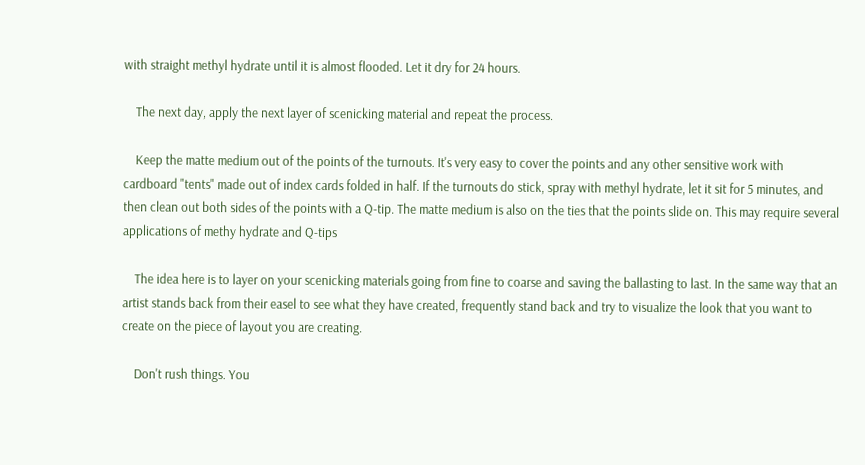with straight methyl hydrate until it is almost flooded. Let it dry for 24 hours.

    The next day, apply the next layer of scenicking material and repeat the process.

    Keep the matte medium out of the points of the turnouts. It's very easy to cover the points and any other sensitive work with cardboard "tents" made out of index cards folded in half. If the turnouts do stick, spray with methyl hydrate, let it sit for 5 minutes, and then clean out both sides of the points with a Q-tip. The matte medium is also on the ties that the points slide on. This may require several applications of methy hydrate and Q-tips

    The idea here is to layer on your scenicking materials going from fine to coarse and saving the ballasting to last. In the same way that an artist stands back from their easel to see what they have created, frequently stand back and try to visualize the look that you want to create on the piece of layout you are creating.

    Don't rush things. You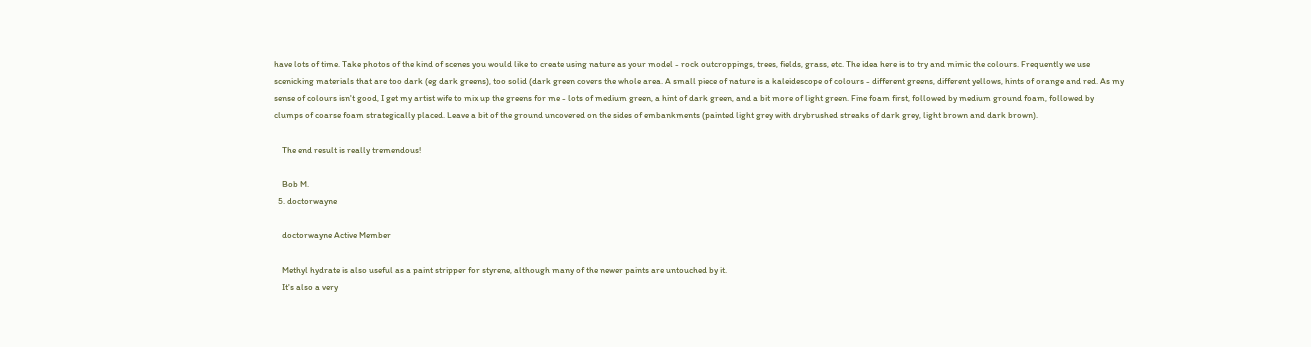have lots of time. Take photos of the kind of scenes you would like to create using nature as your model - rock outcroppings, trees, fields, grass, etc. The idea here is to try and mimic the colours. Frequently we use scenicking materials that are too dark (eg dark greens), too solid (dark green covers the whole area. A small piece of nature is a kaleidescope of colours - different greens, different yellows, hints of orange and red. As my sense of colours isn't good, I get my artist wife to mix up the greens for me - lots of medium green, a hint of dark green, and a bit more of light green. Fine foam first, followed by medium ground foam, followed by clumps of coarse foam strategically placed. Leave a bit of the ground uncovered on the sides of embankments (painted light grey with drybrushed streaks of dark grey, light brown and dark brown).

    The end result is really tremendous!

    Bob M.
  5. doctorwayne

    doctorwayne Active Member

    Methyl hydrate is also useful as a paint stripper for styrene, although many of the newer paints are untouched by it.
    It's also a very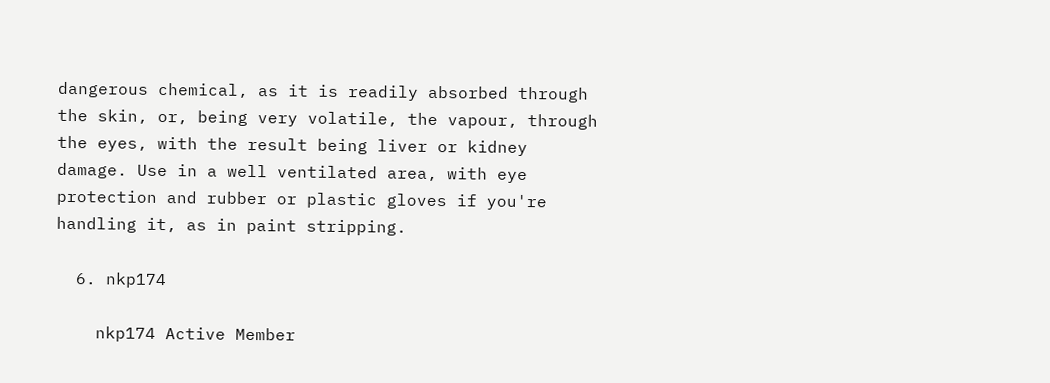dangerous chemical, as it is readily absorbed through the skin, or, being very volatile, the vapour, through the eyes, with the result being liver or kidney damage. Use in a well ventilated area, with eye protection and rubber or plastic gloves if you're handling it, as in paint stripping.

  6. nkp174

    nkp174 Active Member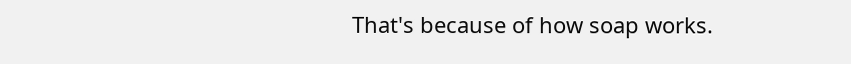That's because of how soap works.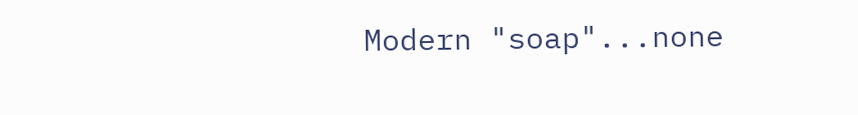Modern "soap"...none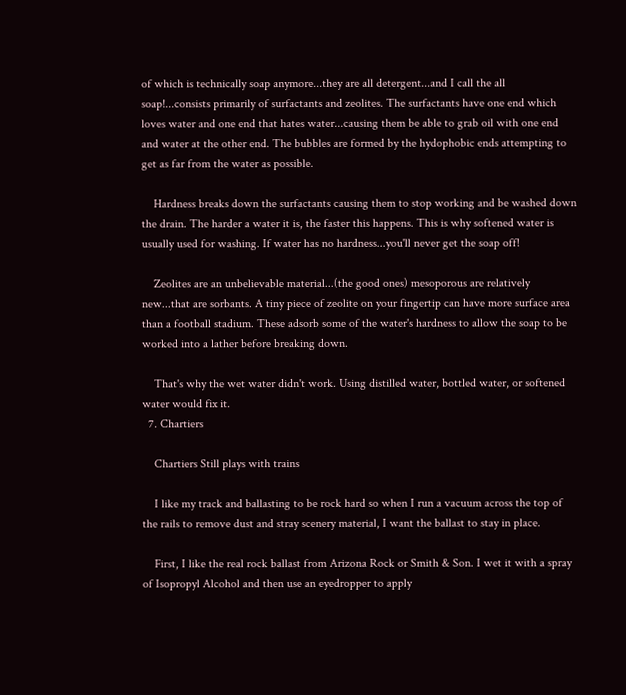of which is technically soap anymore...they are all detergent...and I call the all soap!...consists primarily of surfactants and zeolites. The surfactants have one end which loves water and one end that hates water...causing them be able to grab oil with one end and water at the other end. The bubbles are formed by the hydophobic ends attempting to get as far from the water as possible.

    Hardness breaks down the surfactants causing them to stop working and be washed down the drain. The harder a water it is, the faster this happens. This is why softened water is usually used for washing. If water has no hardness...you'll never get the soap off!

    Zeolites are an unbelievable material...(the good ones) mesoporous are relatively new...that are sorbants. A tiny piece of zeolite on your fingertip can have more surface area than a football stadium. These adsorb some of the water's hardness to allow the soap to be worked into a lather before breaking down.

    That's why the wet water didn't work. Using distilled water, bottled water, or softened water would fix it.
  7. Chartiers

    Chartiers Still plays with trains

    I like my track and ballasting to be rock hard so when I run a vacuum across the top of the rails to remove dust and stray scenery material, I want the ballast to stay in place.

    First, I like the real rock ballast from Arizona Rock or Smith & Son. I wet it with a spray of Isopropyl Alcohol and then use an eyedropper to apply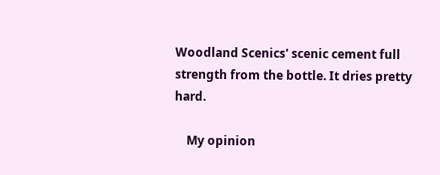Woodland Scenics' scenic cement full strength from the bottle. It dries pretty hard.

    My opinion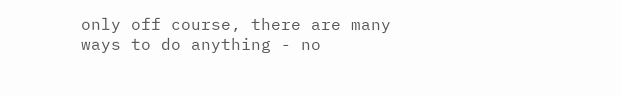only off course, there are many ways to do anything - no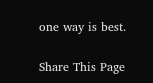one way is best.

Share This Page